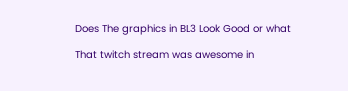Does The graphics in BL3 Look Good or what

That twitch stream was awesome in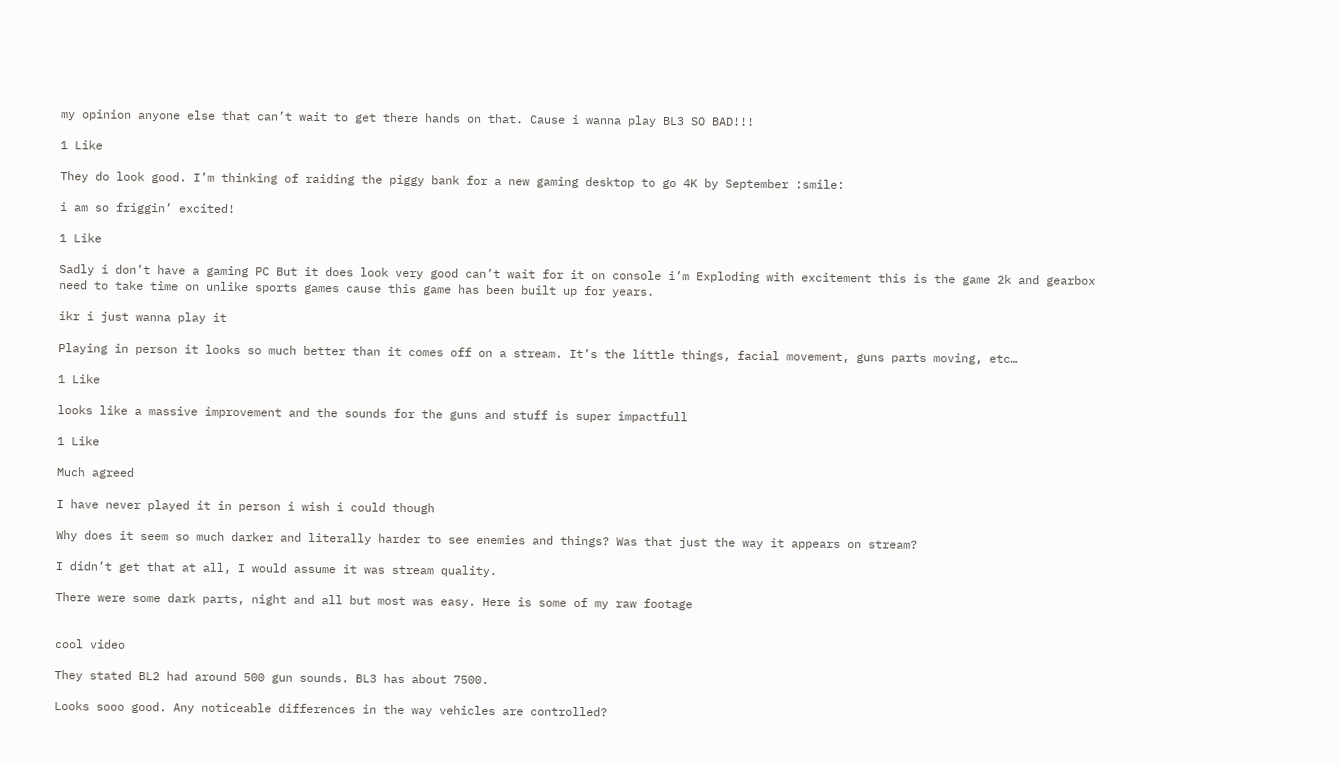my opinion anyone else that can’t wait to get there hands on that. Cause i wanna play BL3 SO BAD!!!

1 Like

They do look good. I’m thinking of raiding the piggy bank for a new gaming desktop to go 4K by September :smile:

i am so friggin’ excited!

1 Like

Sadly i don’t have a gaming PC But it does look very good can’t wait for it on console i’m Exploding with excitement this is the game 2k and gearbox need to take time on unlike sports games cause this game has been built up for years.

ikr i just wanna play it

Playing in person it looks so much better than it comes off on a stream. It’s the little things, facial movement, guns parts moving, etc…

1 Like

looks like a massive improvement and the sounds for the guns and stuff is super impactfull

1 Like

Much agreed

I have never played it in person i wish i could though

Why does it seem so much darker and literally harder to see enemies and things? Was that just the way it appears on stream?

I didn’t get that at all, I would assume it was stream quality.

There were some dark parts, night and all but most was easy. Here is some of my raw footage


cool video

They stated BL2 had around 500 gun sounds. BL3 has about 7500.

Looks sooo good. Any noticeable differences in the way vehicles are controlled?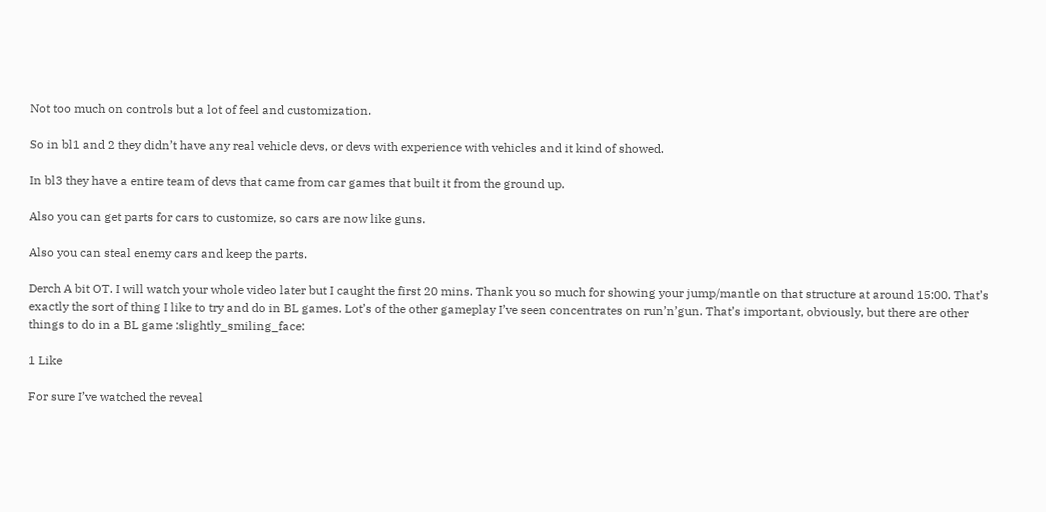Not too much on controls but a lot of feel and customization.

So in bl1 and 2 they didn’t have any real vehicle devs, or devs with experience with vehicles and it kind of showed.

In bl3 they have a entire team of devs that came from car games that built it from the ground up.

Also you can get parts for cars to customize, so cars are now like guns.

Also you can steal enemy cars and keep the parts.

Derch A bit OT. I will watch your whole video later but I caught the first 20 mins. Thank you so much for showing your jump/mantle on that structure at around 15:00. That’s exactly the sort of thing I like to try and do in BL games. Lot’s of the other gameplay I’ve seen concentrates on run’n’gun. That’s important, obviously, but there are other things to do in a BL game :slightly_smiling_face:

1 Like

For sure I’ve watched the reveal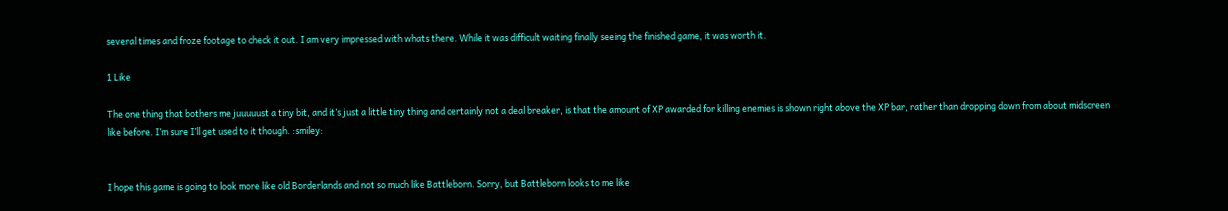several times and froze footage to check it out. I am very impressed with whats there. While it was difficult waiting finally seeing the finished game, it was worth it.

1 Like

The one thing that bothers me juuuuust a tiny bit, and it’s just a little tiny thing and certainly not a deal breaker, is that the amount of XP awarded for killing enemies is shown right above the XP bar, rather than dropping down from about midscreen like before. I’m sure I’ll get used to it though. :smiley:


I hope this game is going to look more like old Borderlands and not so much like Battleborn. Sorry, but Battleborn looks to me like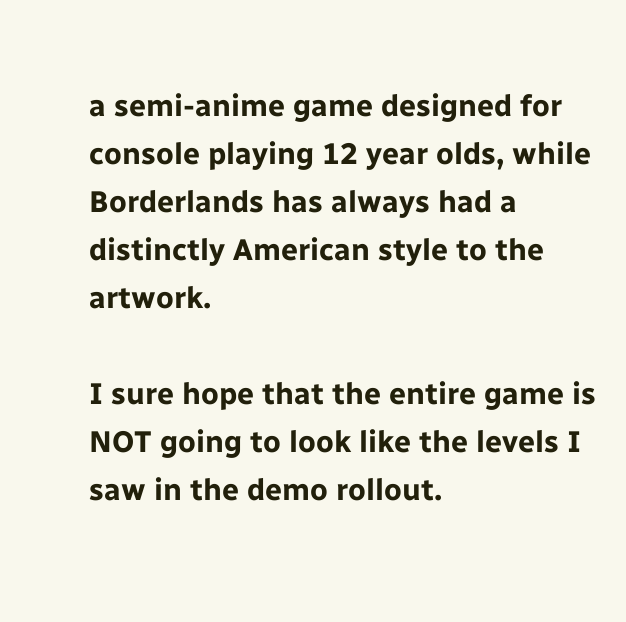a semi-anime game designed for console playing 12 year olds, while Borderlands has always had a distinctly American style to the artwork.

I sure hope that the entire game is NOT going to look like the levels I saw in the demo rollout.